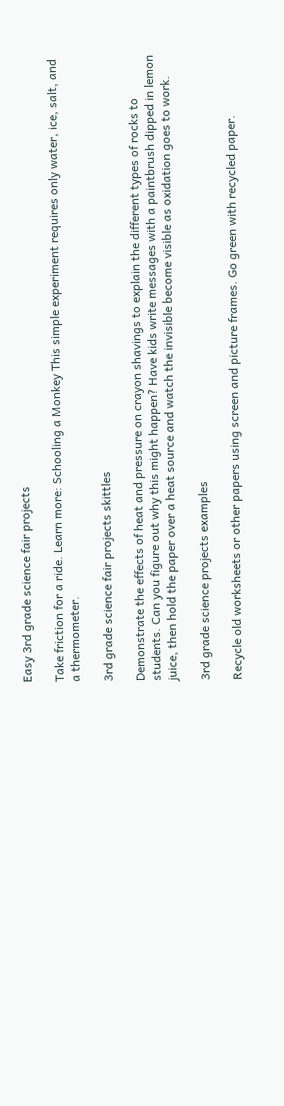Easy 3rd grade science fair projects

Take friction for a ride. Learn more: Schooling a Monkey This simple experiment requires only water, ice, salt, and a thermometer.

3rd grade science fair projects skittles

Demonstrate the effects of heat and pressure on crayon shavings to explain the different types of rocks to students. Can you figure out why this might happen? Have kids write messages with a paintbrush dipped in lemon juice, then hold the paper over a heat source and watch the invisible become visible as oxidation goes to work.

3rd grade science projects examples

Recycle old worksheets or other papers using screen and picture frames. Go green with recycled paper.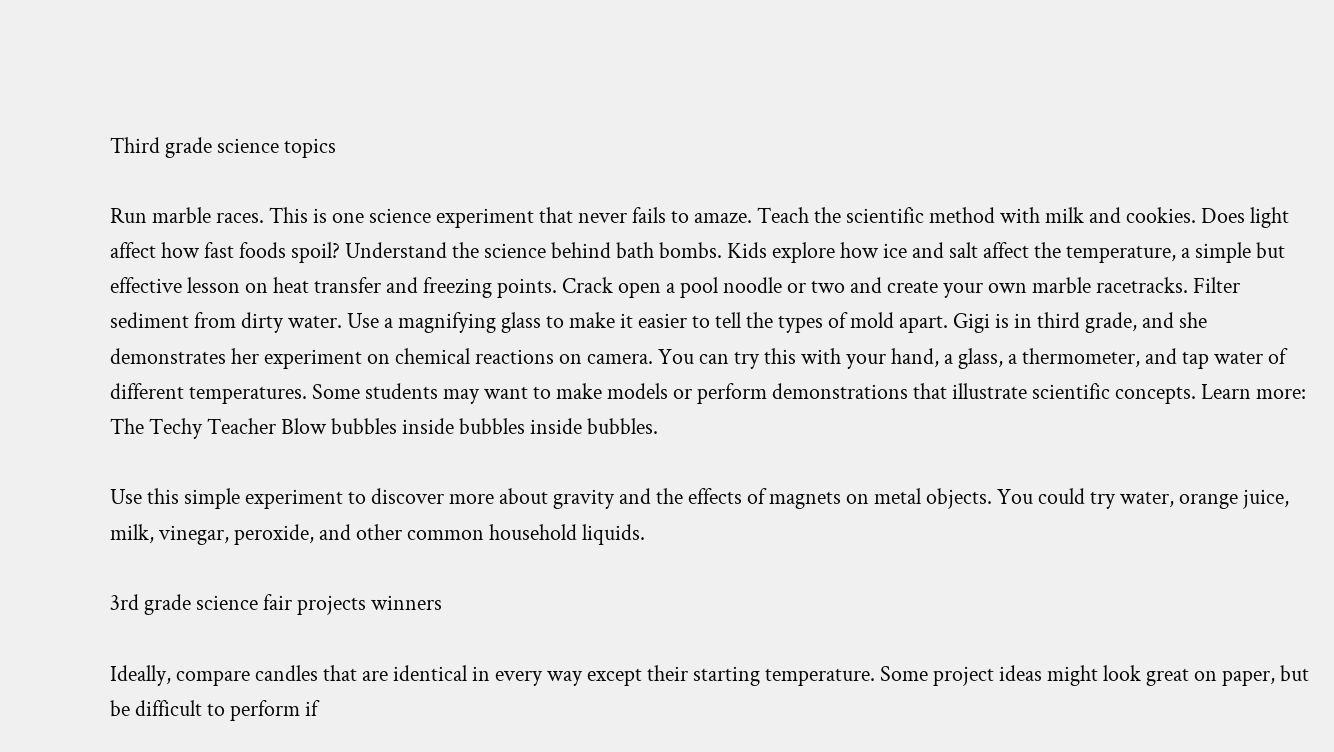Third grade science topics

Run marble races. This is one science experiment that never fails to amaze. Teach the scientific method with milk and cookies. Does light affect how fast foods spoil? Understand the science behind bath bombs. Kids explore how ice and salt affect the temperature, a simple but effective lesson on heat transfer and freezing points. Crack open a pool noodle or two and create your own marble racetracks. Filter sediment from dirty water. Use a magnifying glass to make it easier to tell the types of mold apart. Gigi is in third grade, and she demonstrates her experiment on chemical reactions on camera. You can try this with your hand, a glass, a thermometer, and tap water of different temperatures. Some students may want to make models or perform demonstrations that illustrate scientific concepts. Learn more: The Techy Teacher Blow bubbles inside bubbles inside bubbles.

Use this simple experiment to discover more about gravity and the effects of magnets on metal objects. You could try water, orange juice, milk, vinegar, peroxide, and other common household liquids.

3rd grade science fair projects winners

Ideally, compare candles that are identical in every way except their starting temperature. Some project ideas might look great on paper, but be difficult to perform if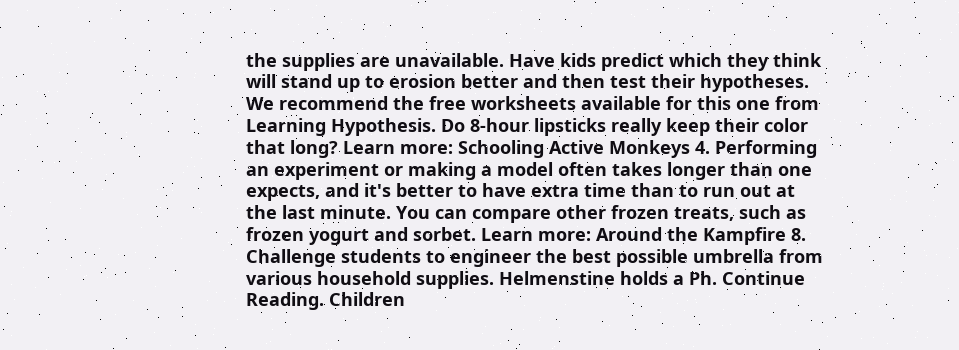the supplies are unavailable. Have kids predict which they think will stand up to erosion better and then test their hypotheses. We recommend the free worksheets available for this one from Learning Hypothesis. Do 8-hour lipsticks really keep their color that long? Learn more: Schooling Active Monkeys 4. Performing an experiment or making a model often takes longer than one expects, and it's better to have extra time than to run out at the last minute. You can compare other frozen treats, such as frozen yogurt and sorbet. Learn more: Around the Kampfire 8. Challenge students to engineer the best possible umbrella from various household supplies. Helmenstine holds a Ph. Continue Reading. Children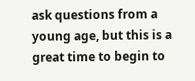ask questions from a young age, but this is a great time to begin to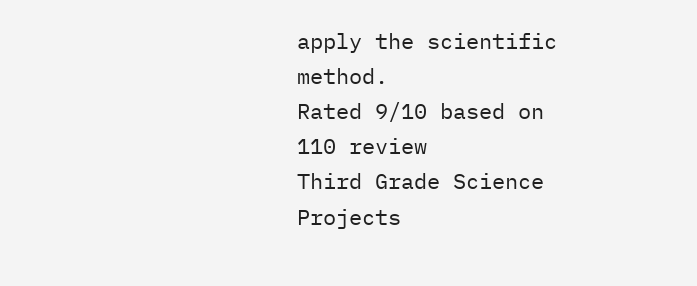apply the scientific method.
Rated 9/10 based on 110 review
Third Grade Science Projects